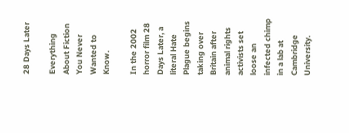28 Days Later

Everything About Fiction You Never Wanted to Know.

In the 2002 horror film 28 Days Later, a literal Hate Plague begins taking over Britain after animal rights activists set loose an infected chimp in a lab at Cambridge University.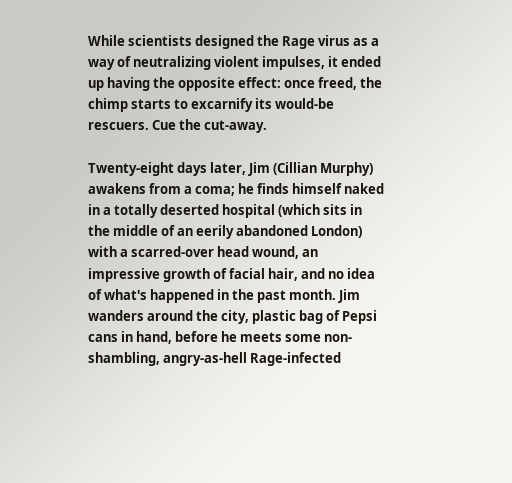While scientists designed the Rage virus as a way of neutralizing violent impulses, it ended up having the opposite effect: once freed, the chimp starts to excarnify its would-be rescuers. Cue the cut-away.

Twenty-eight days later, Jim (Cillian Murphy) awakens from a coma; he finds himself naked in a totally deserted hospital (which sits in the middle of an eerily abandoned London) with a scarred-over head wound, an impressive growth of facial hair, and no idea of what's happened in the past month. Jim wanders around the city, plastic bag of Pepsi cans in hand, before he meets some non-shambling, angry-as-hell Rage-infected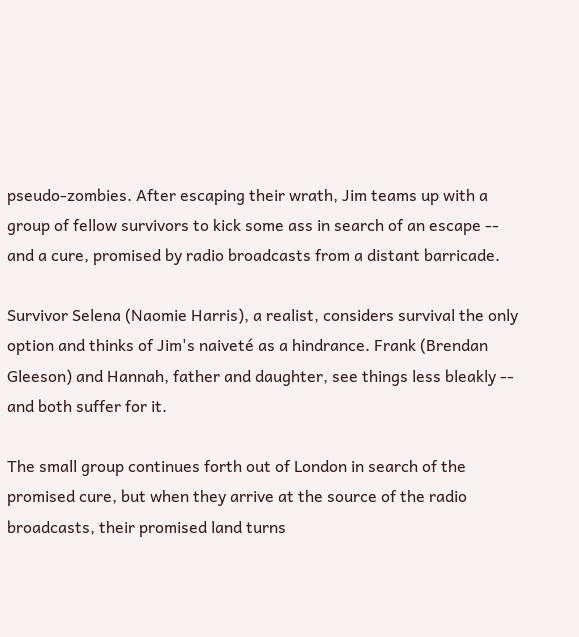pseudo-zombies. After escaping their wrath, Jim teams up with a group of fellow survivors to kick some ass in search of an escape -- and a cure, promised by radio broadcasts from a distant barricade.

Survivor Selena (Naomie Harris), a realist, considers survival the only option and thinks of Jim's naiveté as a hindrance. Frank (Brendan Gleeson) and Hannah, father and daughter, see things less bleakly -- and both suffer for it.

The small group continues forth out of London in search of the promised cure, but when they arrive at the source of the radio broadcasts, their promised land turns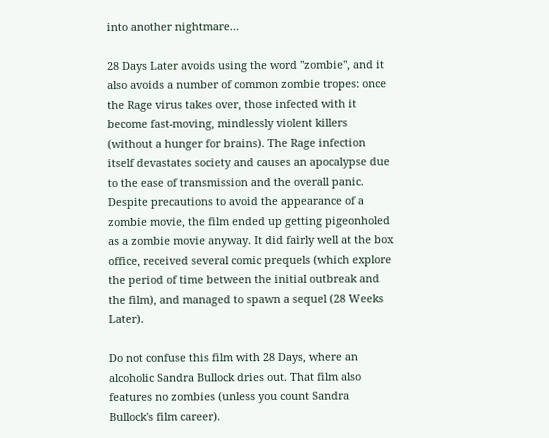into another nightmare…

28 Days Later avoids using the word "zombie", and it also avoids a number of common zombie tropes: once the Rage virus takes over, those infected with it become fast-moving, mindlessly violent killers (without a hunger for brains). The Rage infection itself devastates society and causes an apocalypse due to the ease of transmission and the overall panic. Despite precautions to avoid the appearance of a zombie movie, the film ended up getting pigeonholed as a zombie movie anyway. It did fairly well at the box office, received several comic prequels (which explore the period of time between the initial outbreak and the film), and managed to spawn a sequel (28 Weeks Later).

Do not confuse this film with 28 Days, where an alcoholic Sandra Bullock dries out. That film also features no zombies (unless you count Sandra Bullock's film career).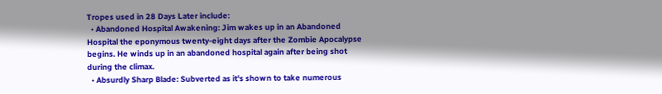Tropes used in 28 Days Later include:
  • Abandoned Hospital Awakening: Jim wakes up in an Abandoned Hospital the eponymous twenty-eight days after the Zombie Apocalypse begins. He winds up in an abandoned hospital again after being shot during the climax.
  • Absurdly Sharp Blade: Subverted as it's shown to take numerous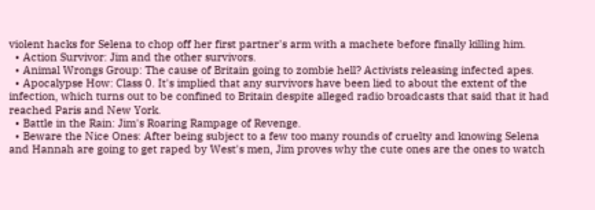violent hacks for Selena to chop off her first partner's arm with a machete before finally killing him.
  • Action Survivor: Jim and the other survivors.
  • Animal Wrongs Group: The cause of Britain going to zombie hell? Activists releasing infected apes.
  • Apocalypse How: Class 0. It's implied that any survivors have been lied to about the extent of the infection, which turns out to be confined to Britain despite alleged radio broadcasts that said that it had reached Paris and New York.
  • Battle in the Rain: Jim's Roaring Rampage of Revenge.
  • Beware the Nice Ones: After being subject to a few too many rounds of cruelty and knowing Selena and Hannah are going to get raped by West's men, Jim proves why the cute ones are the ones to watch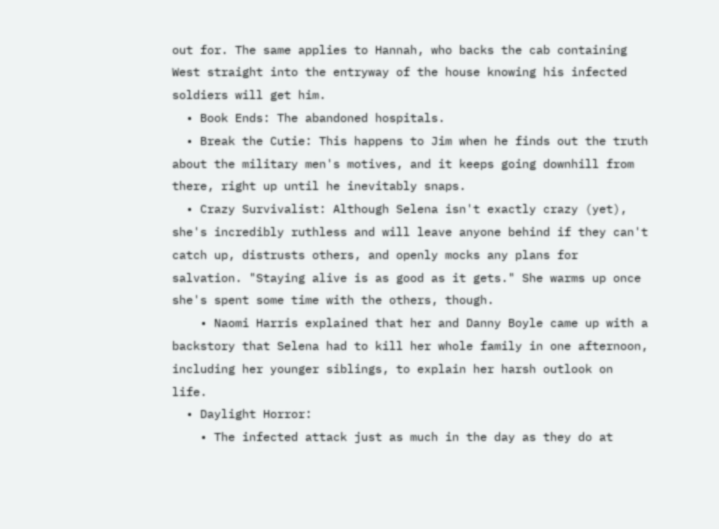out for. The same applies to Hannah, who backs the cab containing West straight into the entryway of the house knowing his infected soldiers will get him.
  • Book Ends: The abandoned hospitals.
  • Break the Cutie: This happens to Jim when he finds out the truth about the military men's motives, and it keeps going downhill from there, right up until he inevitably snaps.
  • Crazy Survivalist: Although Selena isn't exactly crazy (yet), she's incredibly ruthless and will leave anyone behind if they can't catch up, distrusts others, and openly mocks any plans for salvation. "Staying alive is as good as it gets." She warms up once she's spent some time with the others, though.
    • Naomi Harris explained that her and Danny Boyle came up with a backstory that Selena had to kill her whole family in one afternoon, including her younger siblings, to explain her harsh outlook on life.
  • Daylight Horror:
    • The infected attack just as much in the day as they do at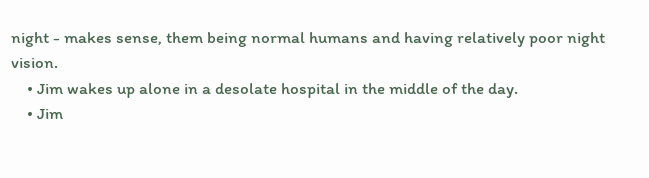night - makes sense, them being normal humans and having relatively poor night vision.
    • Jim wakes up alone in a desolate hospital in the middle of the day.
    • Jim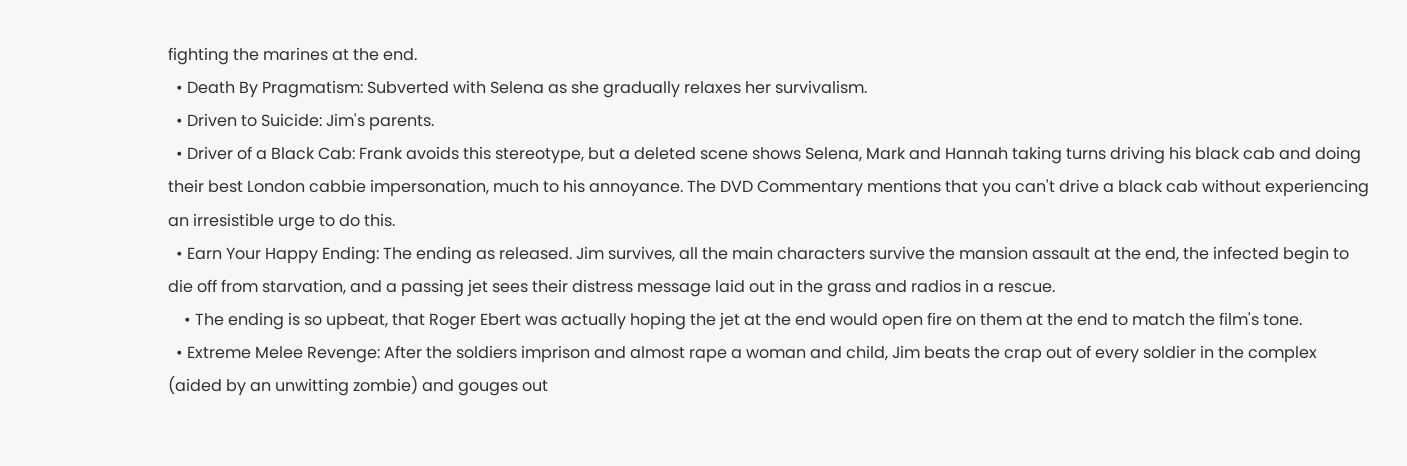fighting the marines at the end.
  • Death By Pragmatism: Subverted with Selena as she gradually relaxes her survivalism.
  • Driven to Suicide: Jim's parents.
  • Driver of a Black Cab: Frank avoids this stereotype, but a deleted scene shows Selena, Mark and Hannah taking turns driving his black cab and doing their best London cabbie impersonation, much to his annoyance. The DVD Commentary mentions that you can't drive a black cab without experiencing an irresistible urge to do this.
  • Earn Your Happy Ending: The ending as released. Jim survives, all the main characters survive the mansion assault at the end, the infected begin to die off from starvation, and a passing jet sees their distress message laid out in the grass and radios in a rescue.
    • The ending is so upbeat, that Roger Ebert was actually hoping the jet at the end would open fire on them at the end to match the film's tone.
  • Extreme Melee Revenge: After the soldiers imprison and almost rape a woman and child, Jim beats the crap out of every soldier in the complex (aided by an unwitting zombie) and gouges out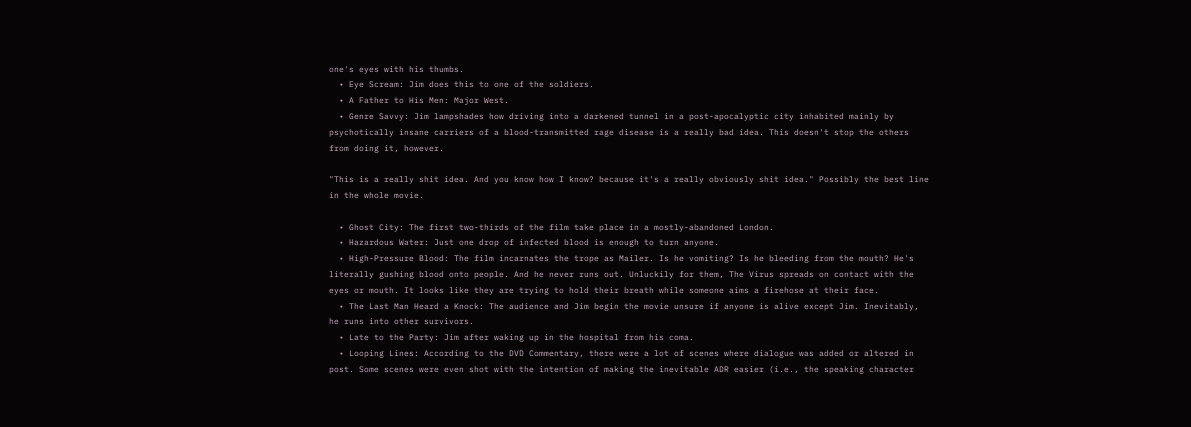one's eyes with his thumbs.
  • Eye Scream: Jim does this to one of the soldiers.
  • A Father to His Men: Major West.
  • Genre Savvy: Jim lampshades how driving into a darkened tunnel in a post-apocalyptic city inhabited mainly by psychotically insane carriers of a blood-transmitted rage disease is a really bad idea. This doesn't stop the others from doing it, however.

"This is a really shit idea. And you know how I know? because it's a really obviously shit idea." Possibly the best line in the whole movie.

  • Ghost City: The first two-thirds of the film take place in a mostly-abandoned London.
  • Hazardous Water: Just one drop of infected blood is enough to turn anyone.
  • High-Pressure Blood: The film incarnates the trope as Mailer. Is he vomiting? Is he bleeding from the mouth? He's literally gushing blood onto people. And he never runs out. Unluckily for them, The Virus spreads on contact with the eyes or mouth. It looks like they are trying to hold their breath while someone aims a firehose at their face.
  • The Last Man Heard a Knock: The audience and Jim begin the movie unsure if anyone is alive except Jim. Inevitably, he runs into other survivors.
  • Late to the Party: Jim after waking up in the hospital from his coma.
  • Looping Lines: According to the DVD Commentary, there were a lot of scenes where dialogue was added or altered in post. Some scenes were even shot with the intention of making the inevitable ADR easier (i.e., the speaking character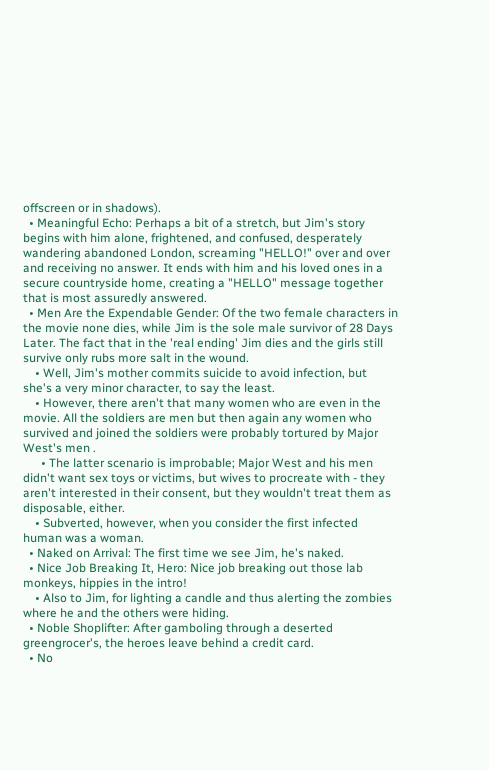offscreen or in shadows).
  • Meaningful Echo: Perhaps a bit of a stretch, but Jim's story begins with him alone, frightened, and confused, desperately wandering abandoned London, screaming "HELLO!" over and over and receiving no answer. It ends with him and his loved ones in a secure countryside home, creating a "HELLO" message together that is most assuredly answered.
  • Men Are the Expendable Gender: Of the two female characters in the movie none dies, while Jim is the sole male survivor of 28 Days Later. The fact that in the 'real ending' Jim dies and the girls still survive only rubs more salt in the wound.
    • Well, Jim's mother commits suicide to avoid infection, but she's a very minor character, to say the least.
    • However, there aren't that many women who are even in the movie. All the soldiers are men but then again any women who survived and joined the soldiers were probably tortured by Major West's men .
      • The latter scenario is improbable; Major West and his men didn't want sex toys or victims, but wives to procreate with - they aren't interested in their consent, but they wouldn't treat them as disposable, either.
    • Subverted, however, when you consider the first infected human was a woman.
  • Naked on Arrival: The first time we see Jim, he's naked.
  • Nice Job Breaking It, Hero: Nice job breaking out those lab monkeys, hippies in the intro!
    • Also to Jim, for lighting a candle and thus alerting the zombies where he and the others were hiding.
  • Noble Shoplifter: After gamboling through a deserted greengrocer's, the heroes leave behind a credit card.
  • No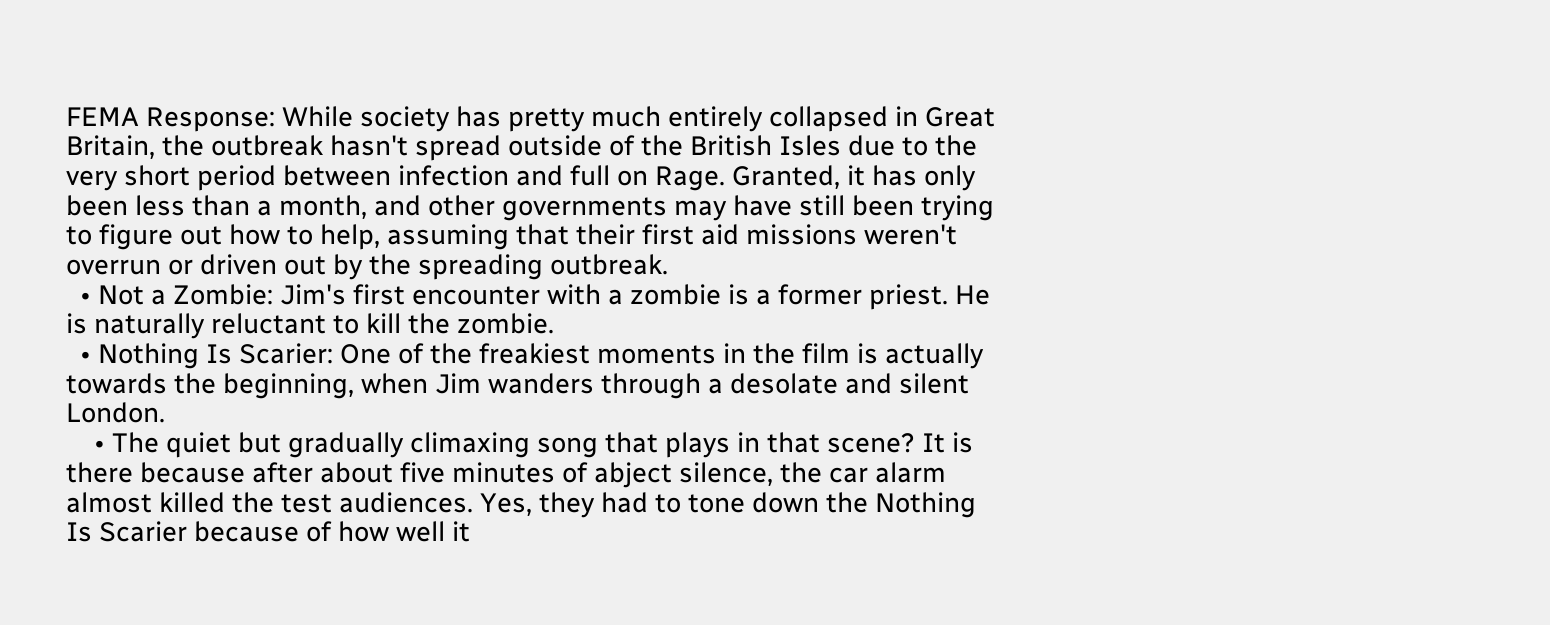FEMA Response: While society has pretty much entirely collapsed in Great Britain, the outbreak hasn't spread outside of the British Isles due to the very short period between infection and full on Rage. Granted, it has only been less than a month, and other governments may have still been trying to figure out how to help, assuming that their first aid missions weren't overrun or driven out by the spreading outbreak.
  • Not a Zombie: Jim's first encounter with a zombie is a former priest. He is naturally reluctant to kill the zombie.
  • Nothing Is Scarier: One of the freakiest moments in the film is actually towards the beginning, when Jim wanders through a desolate and silent London.
    • The quiet but gradually climaxing song that plays in that scene? It is there because after about five minutes of abject silence, the car alarm almost killed the test audiences. Yes, they had to tone down the Nothing Is Scarier because of how well it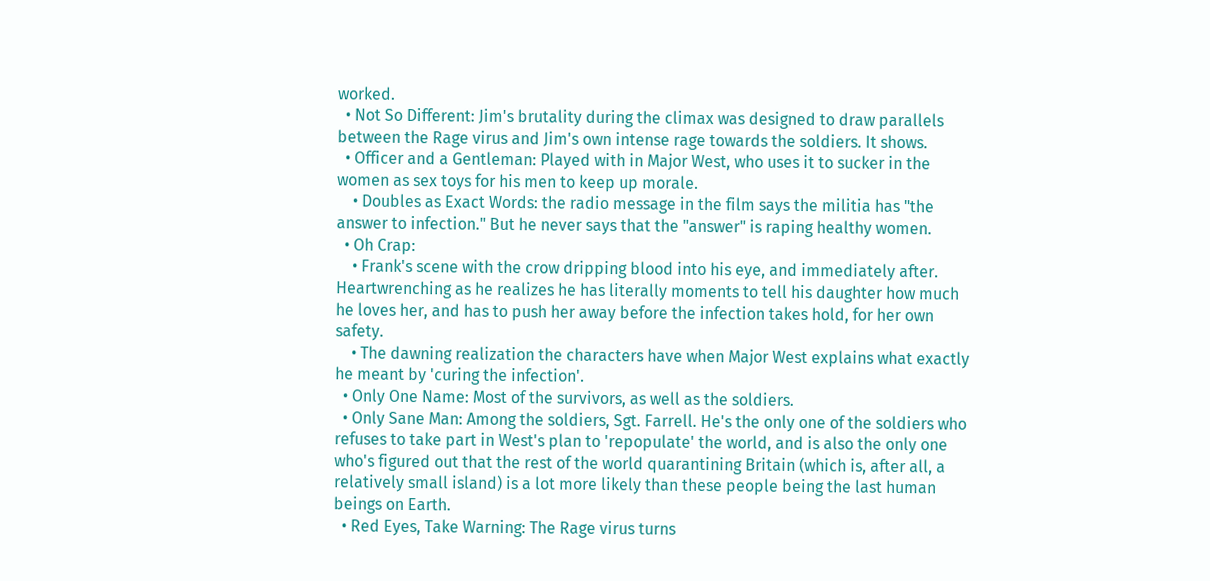worked.
  • Not So Different: Jim's brutality during the climax was designed to draw parallels between the Rage virus and Jim's own intense rage towards the soldiers. It shows.
  • Officer and a Gentleman: Played with in Major West, who uses it to sucker in the women as sex toys for his men to keep up morale.
    • Doubles as Exact Words: the radio message in the film says the militia has "the answer to infection." But he never says that the "answer" is raping healthy women.
  • Oh Crap:
    • Frank's scene with the crow dripping blood into his eye, and immediately after. Heartwrenching as he realizes he has literally moments to tell his daughter how much he loves her, and has to push her away before the infection takes hold, for her own safety.
    • The dawning realization the characters have when Major West explains what exactly he meant by 'curing the infection'.
  • Only One Name: Most of the survivors, as well as the soldiers.
  • Only Sane Man: Among the soldiers, Sgt. Farrell. He's the only one of the soldiers who refuses to take part in West's plan to 'repopulate' the world, and is also the only one who's figured out that the rest of the world quarantining Britain (which is, after all, a relatively small island) is a lot more likely than these people being the last human beings on Earth.
  • Red Eyes, Take Warning: The Rage virus turns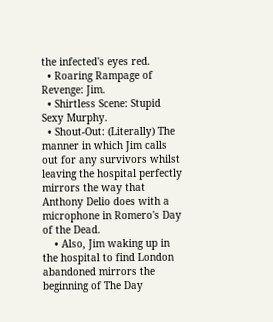the infected's eyes red.
  • Roaring Rampage of Revenge: Jim.
  • Shirtless Scene: Stupid Sexy Murphy.
  • Shout-Out: (Literally) The manner in which Jim calls out for any survivors whilst leaving the hospital perfectly mirrors the way that Anthony Delio does with a microphone in Romero's Day of the Dead.
    • Also, Jim waking up in the hospital to find London abandoned mirrors the beginning of The Day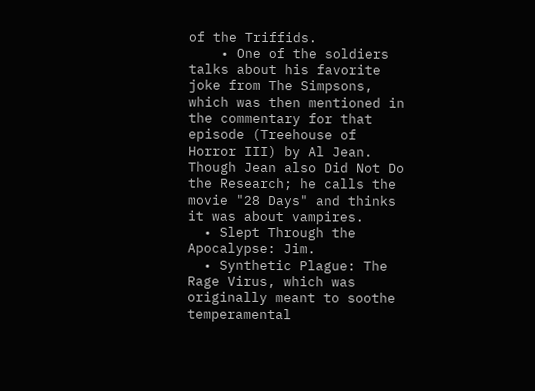of the Triffids.
    • One of the soldiers talks about his favorite joke from The Simpsons, which was then mentioned in the commentary for that episode (Treehouse of Horror III) by Al Jean. Though Jean also Did Not Do the Research; he calls the movie "28 Days" and thinks it was about vampires.
  • Slept Through the Apocalypse: Jim.
  • Synthetic Plague: The Rage Virus, which was originally meant to soothe temperamental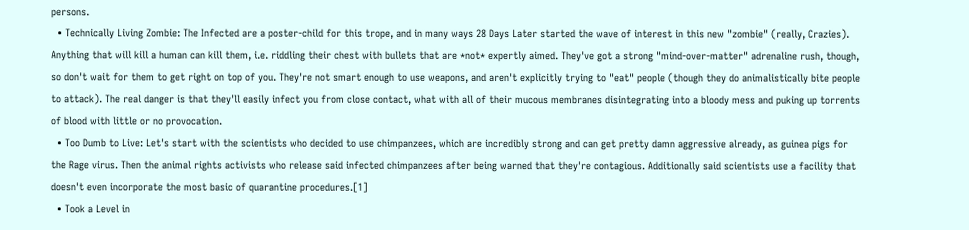persons.
  • Technically Living Zombie: The Infected are a poster-child for this trope, and in many ways 28 Days Later started the wave of interest in this new "zombie" (really, Crazies). Anything that will kill a human can kill them, i.e. riddling their chest with bullets that are *not* expertly aimed. They've got a strong "mind-over-matter" adrenaline rush, though, so don't wait for them to get right on top of you. They're not smart enough to use weapons, and aren't explicitly trying to "eat" people (though they do animalistically bite people to attack). The real danger is that they'll easily infect you from close contact, what with all of their mucous membranes disintegrating into a bloody mess and puking up torrents of blood with little or no provocation.
  • Too Dumb to Live: Let's start with the scientists who decided to use chimpanzees, which are incredibly strong and can get pretty damn aggressive already, as guinea pigs for the Rage virus. Then the animal rights activists who release said infected chimpanzees after being warned that they're contagious. Additionally said scientists use a facility that doesn't even incorporate the most basic of quarantine procedures.[1]
  • Took a Level in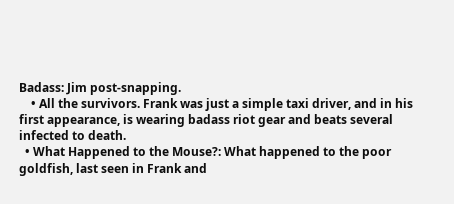Badass: Jim post-snapping.
    • All the survivors. Frank was just a simple taxi driver, and in his first appearance, is wearing badass riot gear and beats several infected to death.
  • What Happened to the Mouse?: What happened to the poor goldfish, last seen in Frank and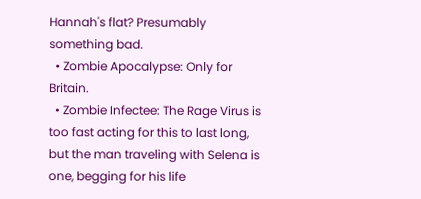Hannah's flat? Presumably something bad.
  • Zombie Apocalypse: Only for Britain.
  • Zombie Infectee: The Rage Virus is too fast acting for this to last long, but the man traveling with Selena is one, begging for his life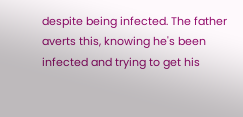despite being infected. The father averts this, knowing he's been infected and trying to get his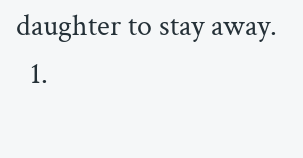daughter to stay away.
  1.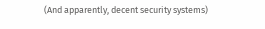(And apparently, decent security systems)